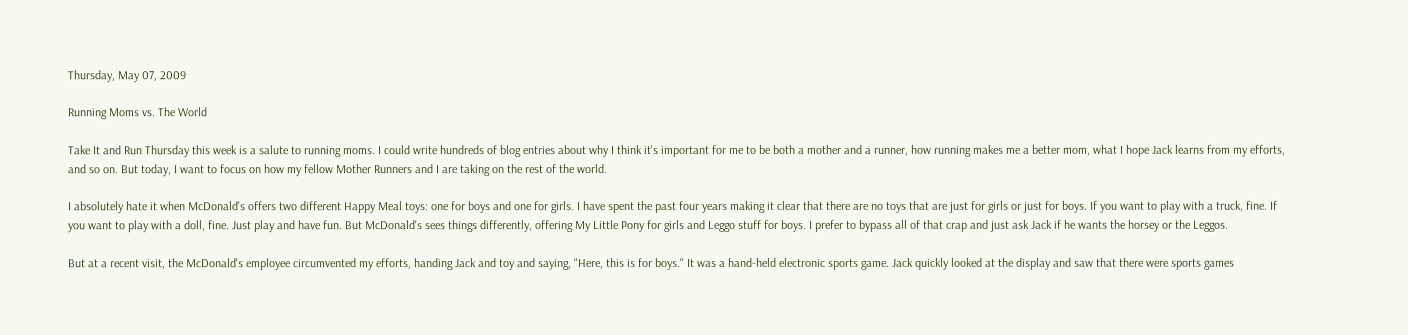Thursday, May 07, 2009

Running Moms vs. The World

Take It and Run Thursday this week is a salute to running moms. I could write hundreds of blog entries about why I think it's important for me to be both a mother and a runner, how running makes me a better mom, what I hope Jack learns from my efforts, and so on. But today, I want to focus on how my fellow Mother Runners and I are taking on the rest of the world.

I absolutely hate it when McDonald's offers two different Happy Meal toys: one for boys and one for girls. I have spent the past four years making it clear that there are no toys that are just for girls or just for boys. If you want to play with a truck, fine. If you want to play with a doll, fine. Just play and have fun. But McDonald's sees things differently, offering My Little Pony for girls and Leggo stuff for boys. I prefer to bypass all of that crap and just ask Jack if he wants the horsey or the Leggos.

But at a recent visit, the McDonald's employee circumvented my efforts, handing Jack and toy and saying, "Here, this is for boys." It was a hand-held electronic sports game. Jack quickly looked at the display and saw that there were sports games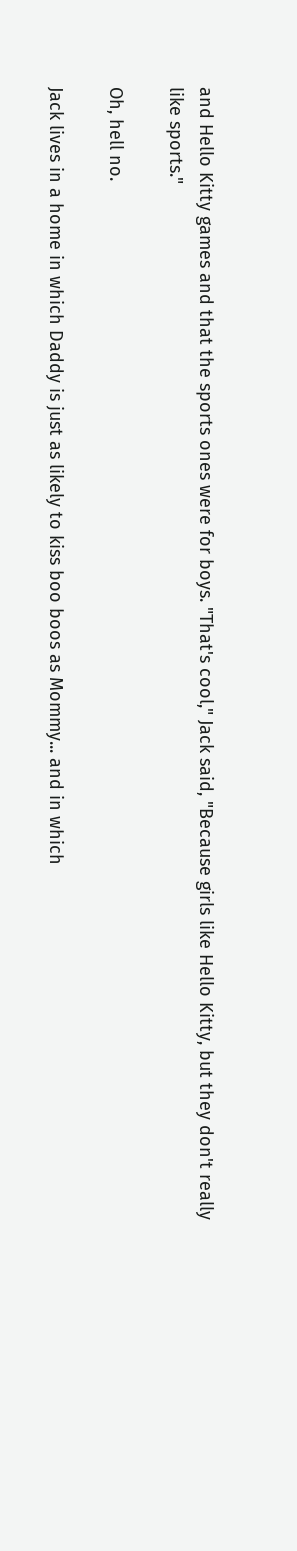and Hello Kitty games and that the sports ones were for boys. "That's cool," Jack said, "Because girls like Hello Kitty, but they don't really like sports."

Oh, hell no.

Jack lives in a home in which Daddy is just as likely to kiss boo boos as Mommy... and in which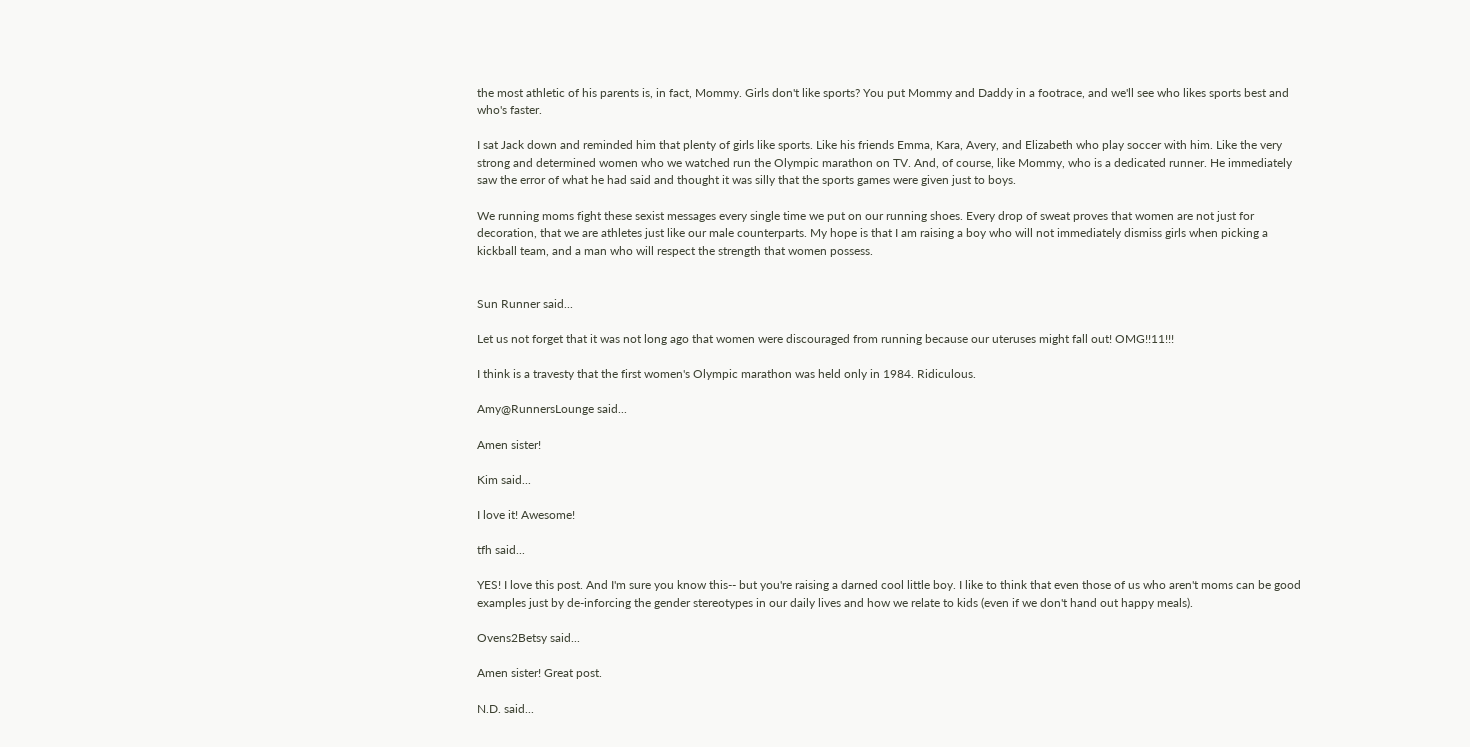the most athletic of his parents is, in fact, Mommy. Girls don't like sports? You put Mommy and Daddy in a footrace, and we'll see who likes sports best and who's faster.

I sat Jack down and reminded him that plenty of girls like sports. Like his friends Emma, Kara, Avery, and Elizabeth who play soccer with him. Like the very strong and determined women who we watched run the Olympic marathon on TV. And, of course, like Mommy, who is a dedicated runner. He immediately saw the error of what he had said and thought it was silly that the sports games were given just to boys.

We running moms fight these sexist messages every single time we put on our running shoes. Every drop of sweat proves that women are not just for decoration, that we are athletes just like our male counterparts. My hope is that I am raising a boy who will not immediately dismiss girls when picking a kickball team, and a man who will respect the strength that women possess.


Sun Runner said...

Let us not forget that it was not long ago that women were discouraged from running because our uteruses might fall out! OMG!!11!!!

I think is a travesty that the first women's Olympic marathon was held only in 1984. Ridiculous.

Amy@RunnersLounge said...

Amen sister!

Kim said...

I love it! Awesome!

tfh said...

YES! I love this post. And I'm sure you know this-- but you're raising a darned cool little boy. I like to think that even those of us who aren't moms can be good examples just by de-inforcing the gender stereotypes in our daily lives and how we relate to kids (even if we don't hand out happy meals).

Ovens2Betsy said...

Amen sister! Great post.

N.D. said...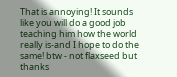That is annoying! It sounds like you will do a good job teaching him how the world really is-and I hope to do the same! btw - not flaxseed but thanks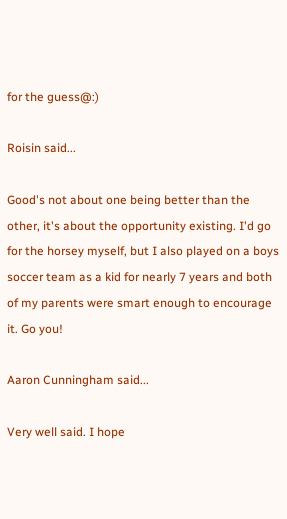for the guess@:)

Roisin said...

Good's not about one being better than the other, it's about the opportunity existing. I'd go for the horsey myself, but I also played on a boys soccer team as a kid for nearly 7 years and both of my parents were smart enough to encourage it. Go you!

Aaron Cunningham said...

Very well said. I hope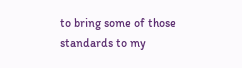to bring some of those standards to my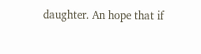daughter. An hope that if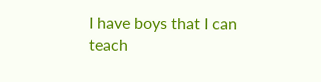I have boys that I can teach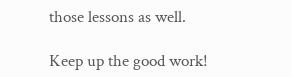those lessons as well.

Keep up the good work!